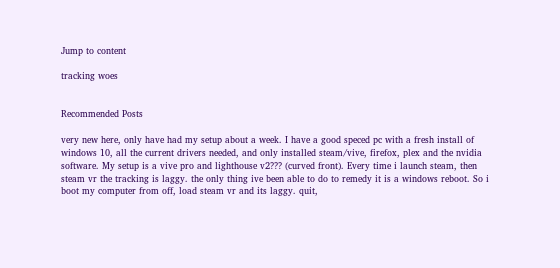Jump to content

tracking woes


Recommended Posts

very new here, only have had my setup about a week. I have a good speced pc with a fresh install of windows 10, all the current drivers needed, and only installed steam/vive, firefox, plex and the nvidia software. My setup is a vive pro and lighthouse v2??? (curved front). Every time i launch steam, then steam vr the tracking is laggy. the only thing ive been able to do to remedy it is a windows reboot. So i boot my computer from off, load steam vr and its laggy. quit,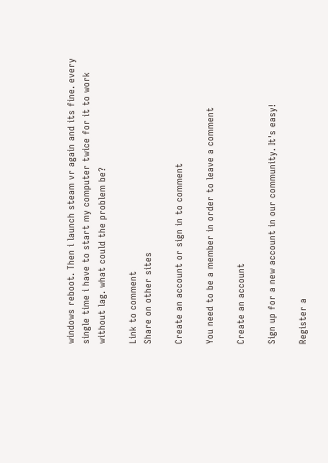windows reboot. Then i launch steam vr again and its fine. every single time i have to start my computer twice for it to work without lag. what could the problem be?

Link to comment
Share on other sites

Create an account or sign in to comment

You need to be a member in order to leave a comment

Create an account

Sign up for a new account in our community. It's easy!

Register a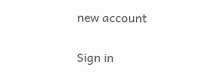new account

Sign in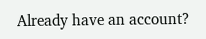Already have an account?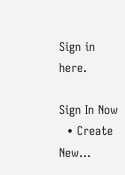Sign in here.

Sign In Now
  • Create New...